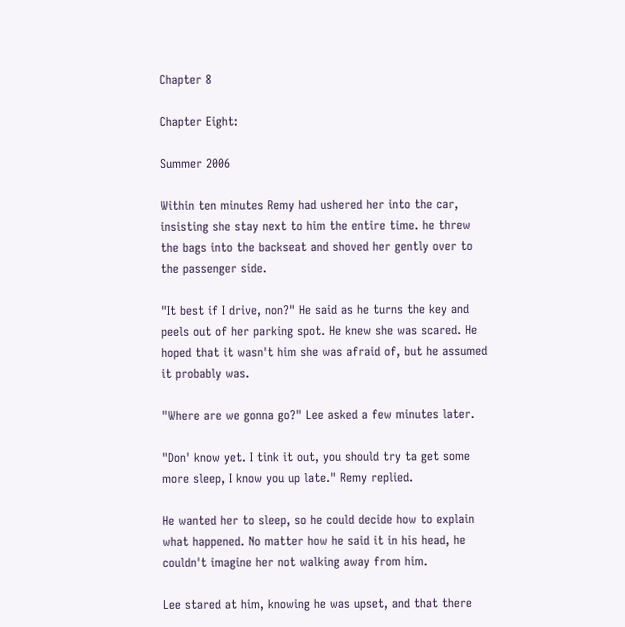Chapter 8

Chapter Eight:

Summer 2006

Within ten minutes Remy had ushered her into the car, insisting she stay next to him the entire time. he threw the bags into the backseat and shoved her gently over to the passenger side.

"It best if I drive, non?" He said as he turns the key and peels out of her parking spot. He knew she was scared. He hoped that it wasn't him she was afraid of, but he assumed it probably was.

"Where are we gonna go?" Lee asked a few minutes later.

"Don' know yet. I tink it out, you should try ta get some more sleep, I know you up late." Remy replied.

He wanted her to sleep, so he could decide how to explain what happened. No matter how he said it in his head, he couldn't imagine her not walking away from him.

Lee stared at him, knowing he was upset, and that there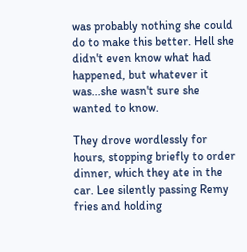was probably nothing she could do to make this better. Hell she didn't even know what had happened, but whatever it was...she wasn't sure she wanted to know.

They drove wordlessly for hours, stopping briefly to order dinner, which they ate in the car. Lee silently passing Remy fries and holding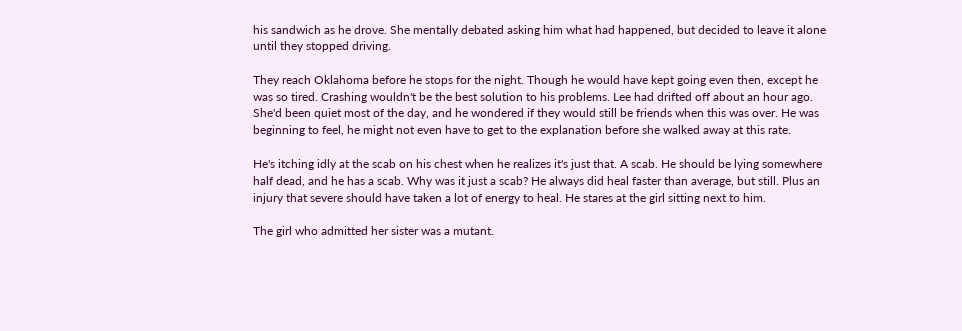his sandwich as he drove. She mentally debated asking him what had happened, but decided to leave it alone until they stopped driving.

They reach Oklahoma before he stops for the night. Though he would have kept going even then, except he was so tired. Crashing wouldn't be the best solution to his problems. Lee had drifted off about an hour ago. She'd been quiet most of the day, and he wondered if they would still be friends when this was over. He was beginning to feel, he might not even have to get to the explanation before she walked away at this rate.

He's itching idly at the scab on his chest when he realizes it's just that. A scab. He should be lying somewhere half dead, and he has a scab. Why was it just a scab? He always did heal faster than average, but still. Plus an injury that severe should have taken a lot of energy to heal. He stares at the girl sitting next to him.

The girl who admitted her sister was a mutant.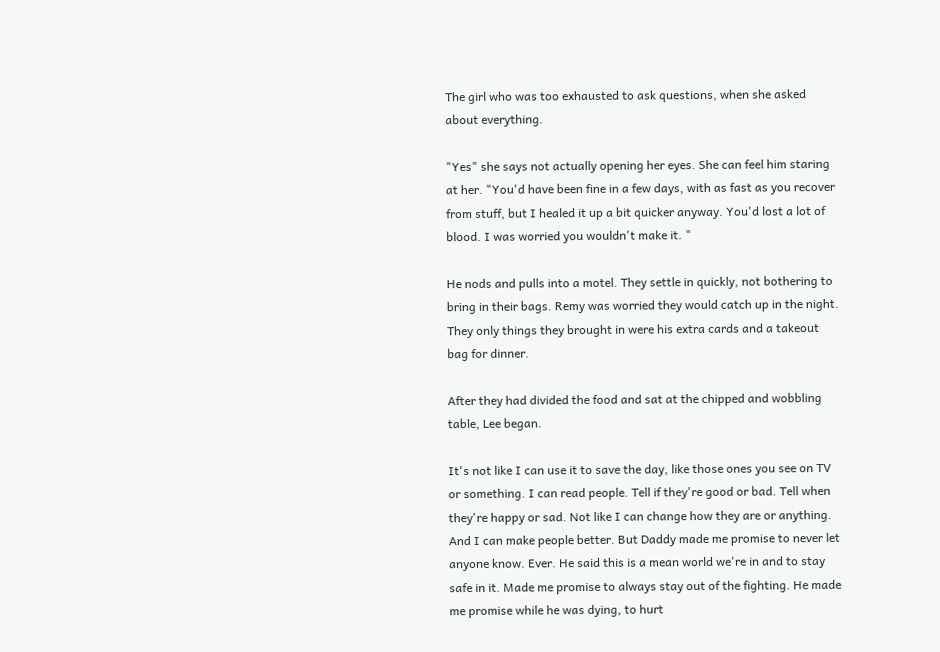The girl who was too exhausted to ask questions, when she asked about everything.

"Yes" she says not actually opening her eyes. She can feel him staring at her. "You'd have been fine in a few days, with as fast as you recover from stuff, but I healed it up a bit quicker anyway. You'd lost a lot of blood. I was worried you wouldn't make it. "

He nods and pulls into a motel. They settle in quickly, not bothering to bring in their bags. Remy was worried they would catch up in the night. They only things they brought in were his extra cards and a takeout bag for dinner.

After they had divided the food and sat at the chipped and wobbling table, Lee began.

It's not like I can use it to save the day, like those ones you see on TV or something. I can read people. Tell if they're good or bad. Tell when they're happy or sad. Not like I can change how they are or anything. And I can make people better. But Daddy made me promise to never let anyone know. Ever. He said this is a mean world we're in and to stay safe in it. Made me promise to always stay out of the fighting. He made me promise while he was dying, to hurt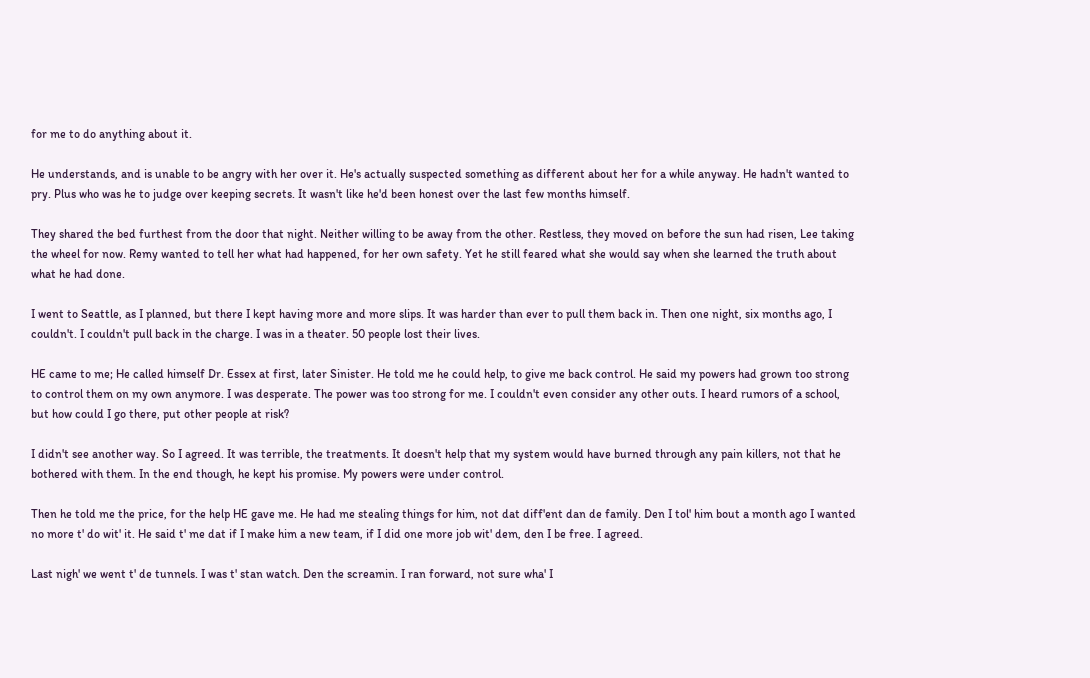for me to do anything about it.

He understands, and is unable to be angry with her over it. He's actually suspected something as different about her for a while anyway. He hadn't wanted to pry. Plus who was he to judge over keeping secrets. It wasn't like he'd been honest over the last few months himself.

They shared the bed furthest from the door that night. Neither willing to be away from the other. Restless, they moved on before the sun had risen, Lee taking the wheel for now. Remy wanted to tell her what had happened, for her own safety. Yet he still feared what she would say when she learned the truth about what he had done.

I went to Seattle, as I planned, but there I kept having more and more slips. It was harder than ever to pull them back in. Then one night, six months ago, I couldn't. I couldn't pull back in the charge. I was in a theater. 50 people lost their lives.

HE came to me; He called himself Dr. Essex at first, later Sinister. He told me he could help, to give me back control. He said my powers had grown too strong to control them on my own anymore. I was desperate. The power was too strong for me. I couldn't even consider any other outs. I heard rumors of a school, but how could I go there, put other people at risk?

I didn't see another way. So I agreed. It was terrible, the treatments. It doesn't help that my system would have burned through any pain killers, not that he bothered with them. In the end though, he kept his promise. My powers were under control.

Then he told me the price, for the help HE gave me. He had me stealing things for him, not dat diff'ent dan de family. Den I tol' him bout a month ago I wanted no more t' do wit' it. He said t' me dat if I make him a new team, if I did one more job wit' dem, den I be free. I agreed.

Last nigh' we went t' de tunnels. I was t' stan watch. Den the screamin. I ran forward, not sure wha' I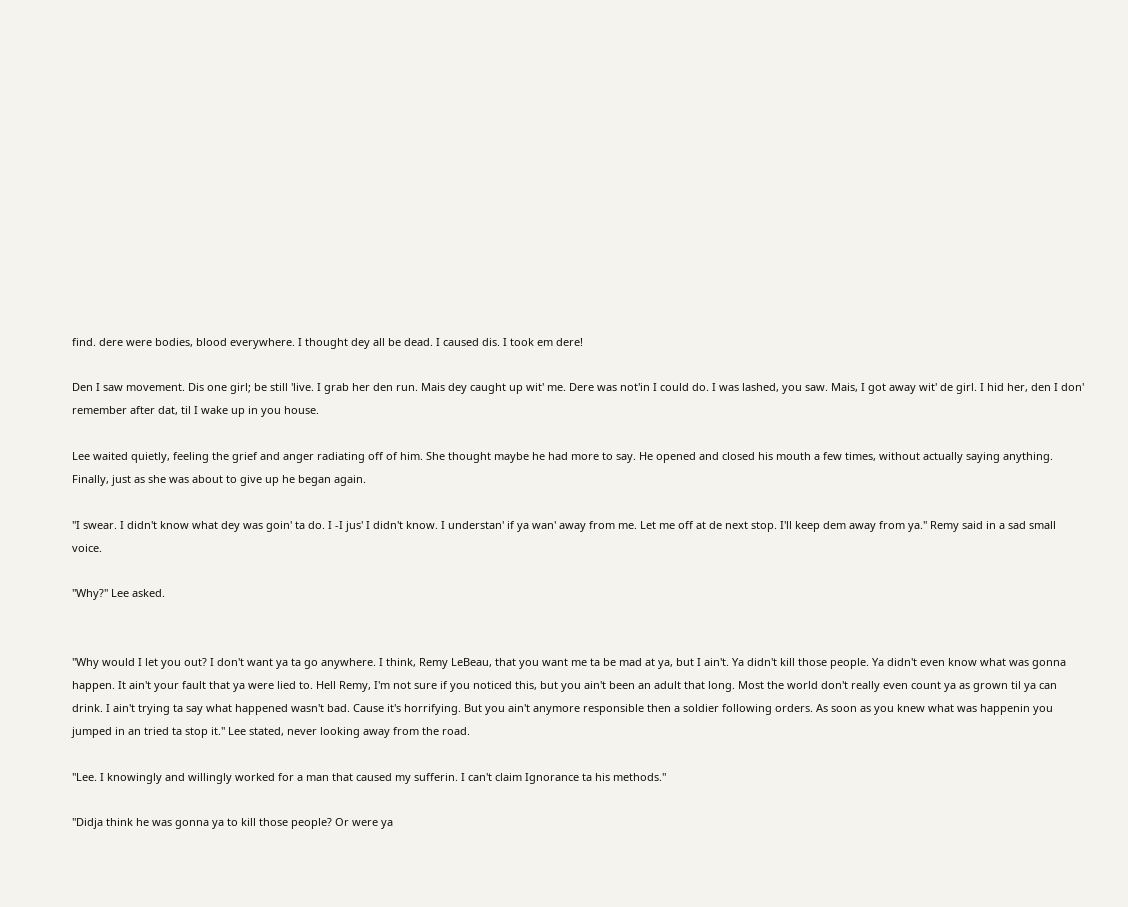find. dere were bodies, blood everywhere. I thought dey all be dead. I caused dis. I took em dere!

Den I saw movement. Dis one girl; be still 'live. I grab her den run. Mais dey caught up wit' me. Dere was not'in I could do. I was lashed, you saw. Mais, I got away wit' de girl. I hid her, den I don' remember after dat, til I wake up in you house.

Lee waited quietly, feeling the grief and anger radiating off of him. She thought maybe he had more to say. He opened and closed his mouth a few times, without actually saying anything. Finally, just as she was about to give up he began again.

"I swear. I didn't know what dey was goin' ta do. I -I jus' I didn't know. I understan' if ya wan' away from me. Let me off at de next stop. I'll keep dem away from ya." Remy said in a sad small voice.

"Why?" Lee asked.


"Why would I let you out? I don't want ya ta go anywhere. I think, Remy LeBeau, that you want me ta be mad at ya, but I ain't. Ya didn't kill those people. Ya didn't even know what was gonna happen. It ain't your fault that ya were lied to. Hell Remy, I'm not sure if you noticed this, but you ain't been an adult that long. Most the world don't really even count ya as grown til ya can drink. I ain't trying ta say what happened wasn't bad. Cause it's horrifying. But you ain't anymore responsible then a soldier following orders. As soon as you knew what was happenin you jumped in an tried ta stop it." Lee stated, never looking away from the road.

"Lee. I knowingly and willingly worked for a man that caused my sufferin. I can't claim Ignorance ta his methods."

"Didja think he was gonna ya to kill those people? Or were ya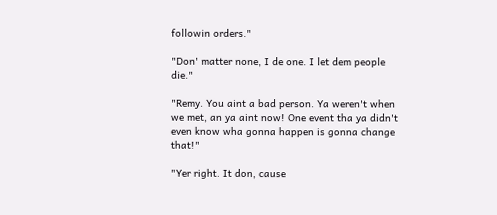followin orders."

"Don' matter none, I de one. I let dem people die."

"Remy. You aint a bad person. Ya weren't when we met, an ya aint now! One event tha ya didn't even know wha gonna happen is gonna change that!"

"Yer right. It don, cause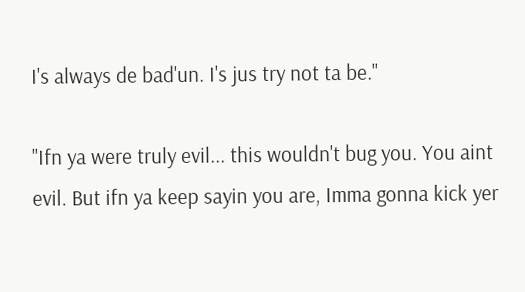I's always de bad'un. I's jus try not ta be."

"Ifn ya were truly evil... this wouldn't bug you. You aint evil. But ifn ya keep sayin you are, Imma gonna kick yer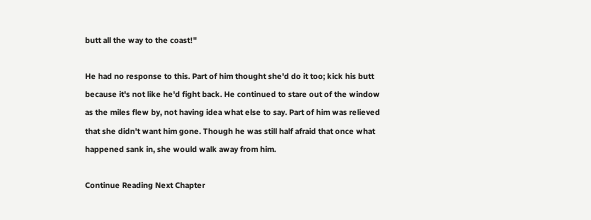butt all the way to the coast!"

He had no response to this. Part of him thought she'd do it too; kick his butt because it's not like he'd fight back. He continued to stare out of the window as the miles flew by, not having idea what else to say. Part of him was relieved that she didn't want him gone. Though he was still half afraid that once what happened sank in, she would walk away from him.

Continue Reading Next Chapter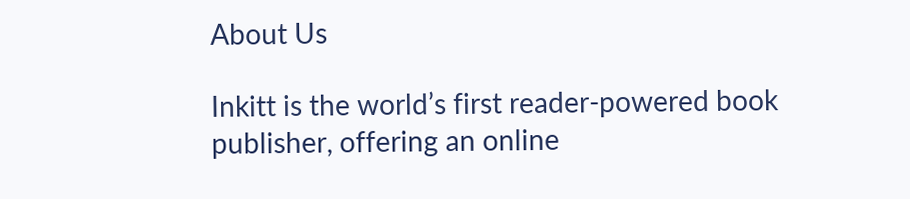About Us

Inkitt is the world’s first reader-powered book publisher, offering an online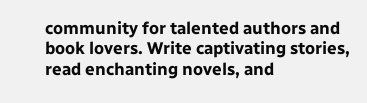community for talented authors and book lovers. Write captivating stories, read enchanting novels, and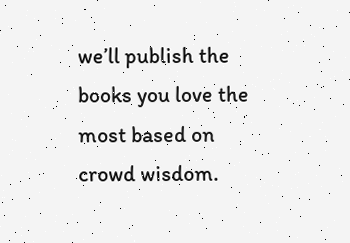we’ll publish the books you love the most based on crowd wisdom.